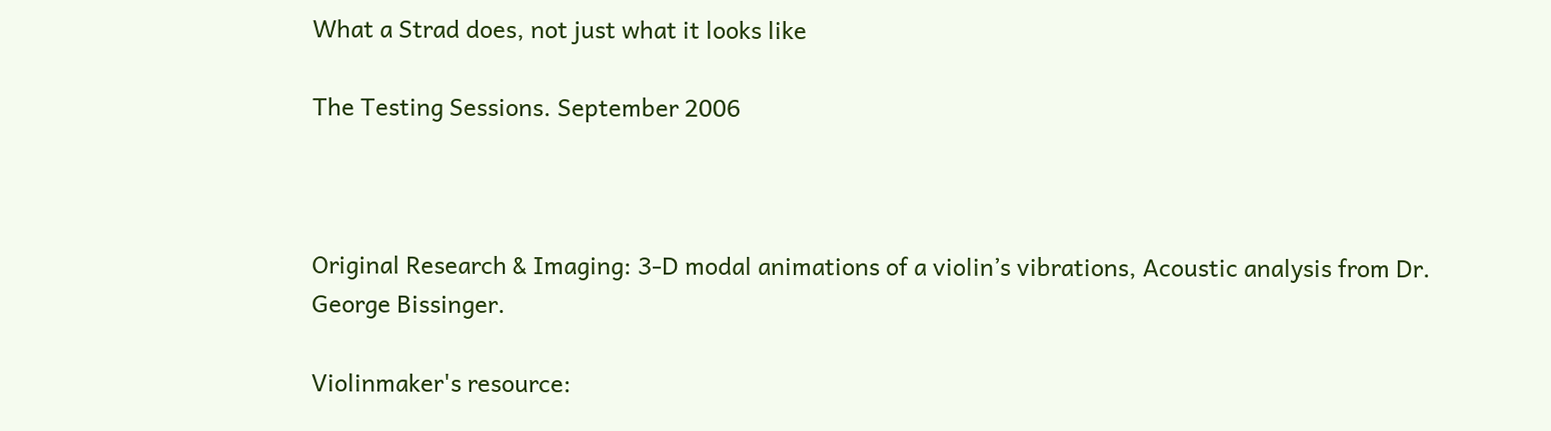What a Strad does, not just what it looks like

The Testing Sessions. September 2006



Original Research & Imaging: 3-D modal animations of a violin’s vibrations, Acoustic analysis from Dr. George Bissinger.

Violinmaker's resource: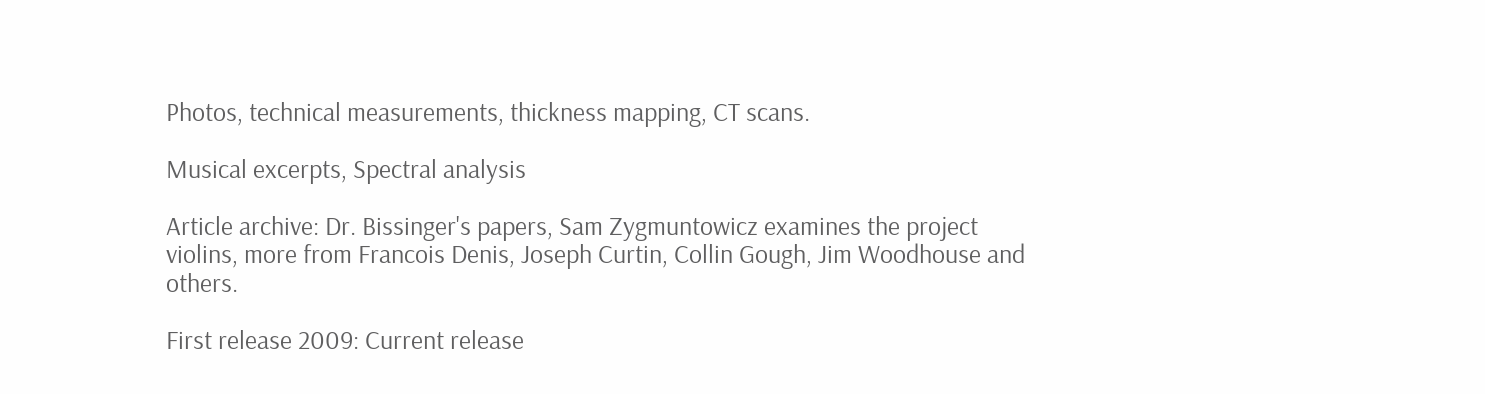Photos, technical measurements, thickness mapping, CT scans.

Musical excerpts, Spectral analysis

Article archive: Dr. Bissinger's papers, Sam Zygmuntowicz examines the project violins, more from Francois Denis, Joseph Curtin, Collin Gough, Jim Woodhouse and others.

First release 2009: Current release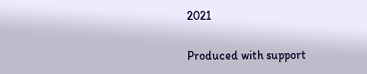2021

Produced with support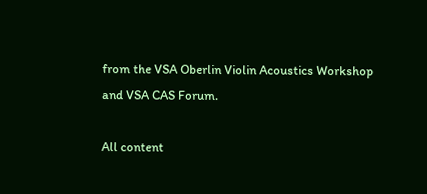from the VSA Oberlin Violin Acoustics Workshop and VSA CAS Forum.

All content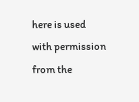here is used with permission from the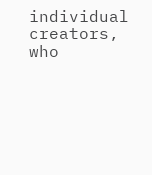individual creators, who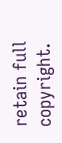retain full copyright.